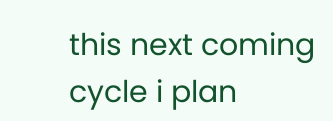this next coming cycle i plan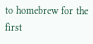to homebrew for the first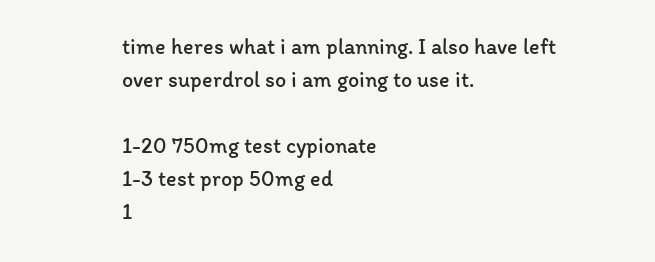time heres what i am planning. I also have left over superdrol so i am going to use it.

1-20 750mg test cypionate
1-3 test prop 50mg ed
1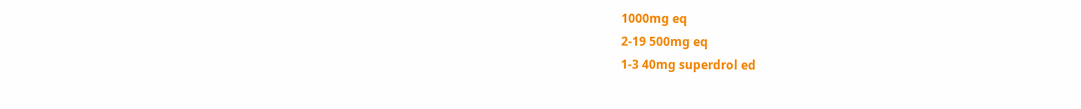1000mg eq
2-19 500mg eq
1-3 40mg superdrol ed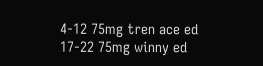4-12 75mg tren ace ed
17-22 75mg winny ed